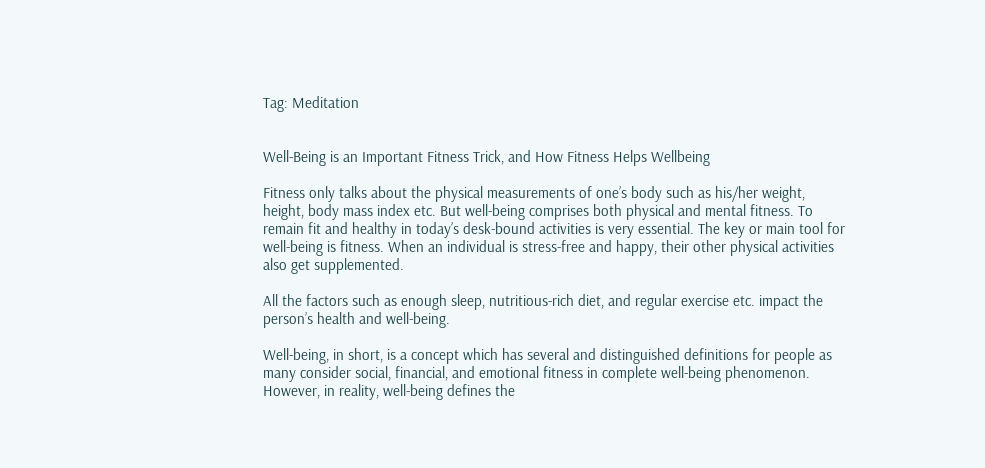Tag: Meditation


Well-Being is an Important Fitness Trick, and How Fitness Helps Wellbeing

Fitness only talks about the physical measurements of one’s body such as his/her weight, height, body mass index etc. But well-being comprises both physical and mental fitness. To remain fit and healthy in today’s desk-bound activities is very essential. The key or main tool for well-being is fitness. When an individual is stress-free and happy, their other physical activities also get supplemented.

All the factors such as enough sleep, nutritious-rich diet, and regular exercise etc. impact the person’s health and well-being.

Well-being, in short, is a concept which has several and distinguished definitions for people as many consider social, financial, and emotional fitness in complete well-being phenomenon. However, in reality, well-being defines the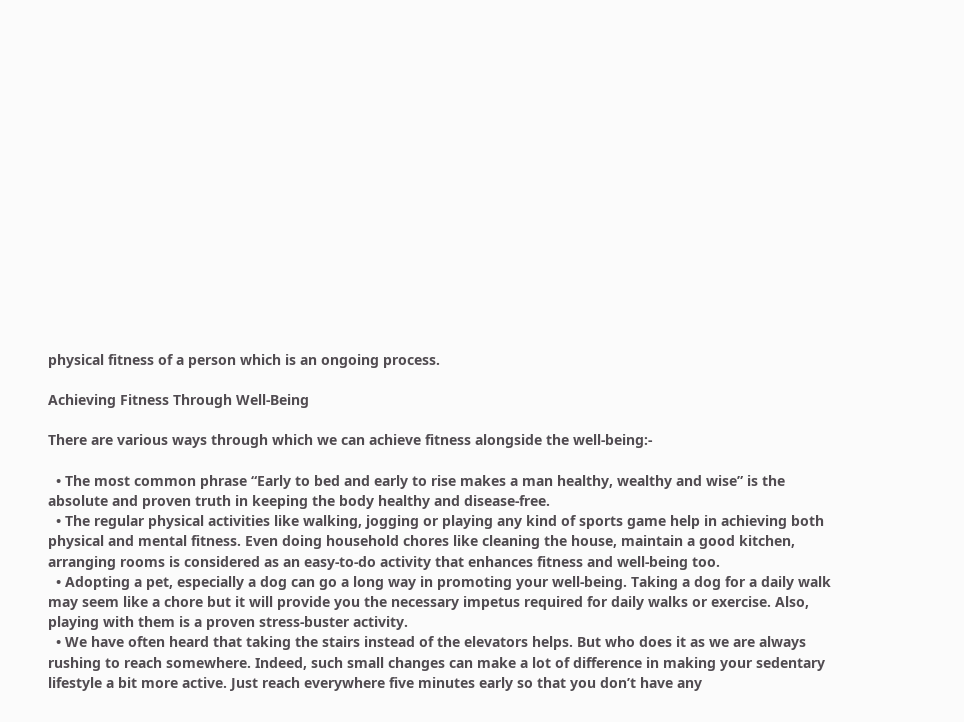physical fitness of a person which is an ongoing process.

Achieving Fitness Through Well-Being

There are various ways through which we can achieve fitness alongside the well-being:-

  • The most common phrase “Early to bed and early to rise makes a man healthy, wealthy and wise” is the absolute and proven truth in keeping the body healthy and disease-free.
  • The regular physical activities like walking, jogging or playing any kind of sports game help in achieving both physical and mental fitness. Even doing household chores like cleaning the house, maintain a good kitchen, arranging rooms is considered as an easy-to-do activity that enhances fitness and well-being too.
  • Adopting a pet, especially a dog can go a long way in promoting your well-being. Taking a dog for a daily walk may seem like a chore but it will provide you the necessary impetus required for daily walks or exercise. Also, playing with them is a proven stress-buster activity.
  • We have often heard that taking the stairs instead of the elevators helps. But who does it as we are always rushing to reach somewhere. Indeed, such small changes can make a lot of difference in making your sedentary lifestyle a bit more active. Just reach everywhere five minutes early so that you don’t have any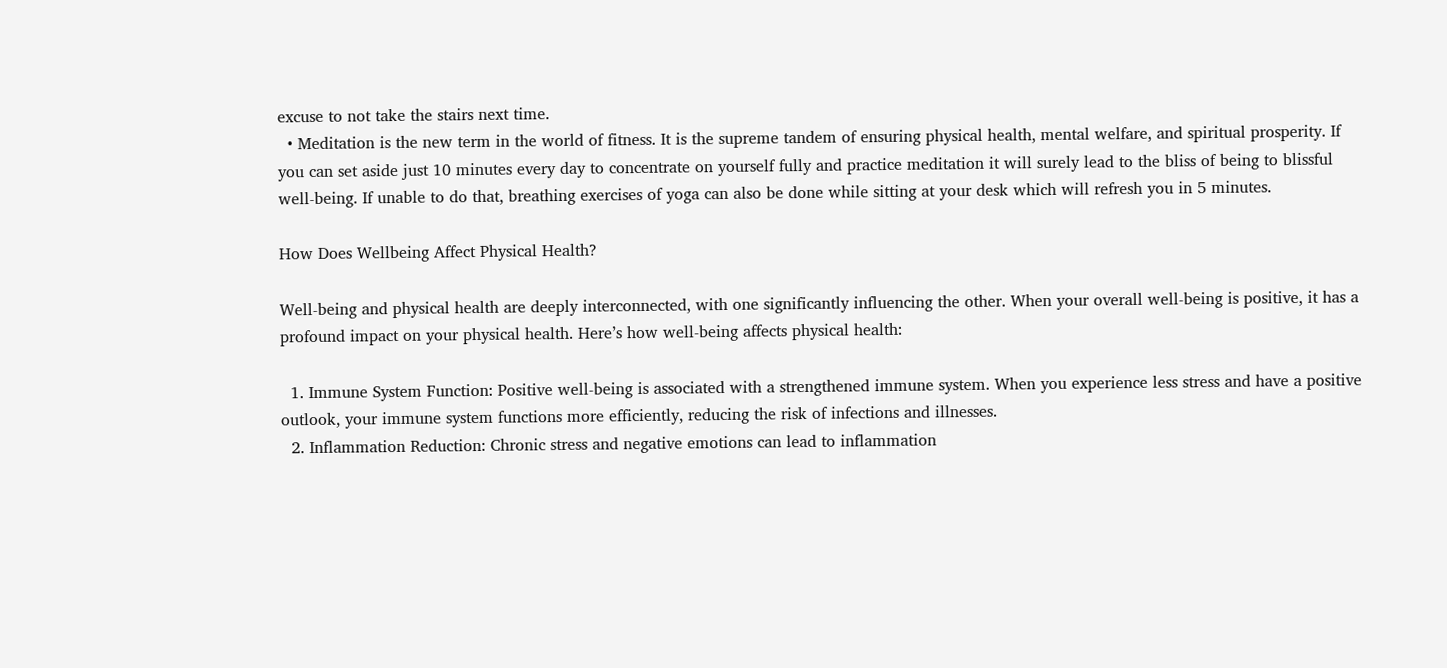excuse to not take the stairs next time.
  • Meditation is the new term in the world of fitness. It is the supreme tandem of ensuring physical health, mental welfare, and spiritual prosperity. If you can set aside just 10 minutes every day to concentrate on yourself fully and practice meditation it will surely lead to the bliss of being to blissful well-being. If unable to do that, breathing exercises of yoga can also be done while sitting at your desk which will refresh you in 5 minutes.

How Does Wellbeing Affect Physical Health?

Well-being and physical health are deeply interconnected, with one significantly influencing the other. When your overall well-being is positive, it has a profound impact on your physical health. Here’s how well-being affects physical health:

  1. Immune System Function: Positive well-being is associated with a strengthened immune system. When you experience less stress and have a positive outlook, your immune system functions more efficiently, reducing the risk of infections and illnesses.
  2. Inflammation Reduction: Chronic stress and negative emotions can lead to inflammation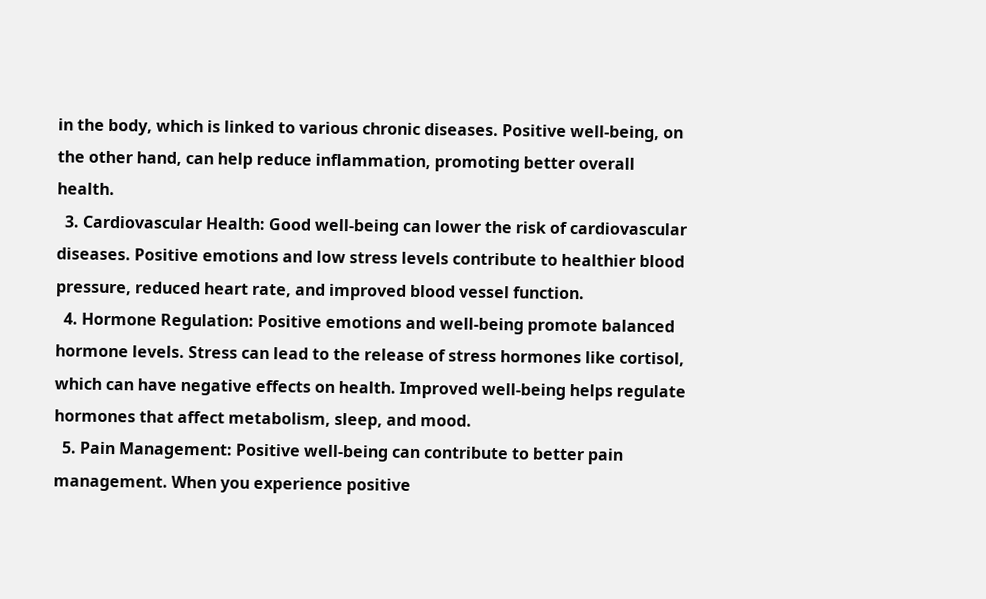in the body, which is linked to various chronic diseases. Positive well-being, on the other hand, can help reduce inflammation, promoting better overall health.
  3. Cardiovascular Health: Good well-being can lower the risk of cardiovascular diseases. Positive emotions and low stress levels contribute to healthier blood pressure, reduced heart rate, and improved blood vessel function.
  4. Hormone Regulation: Positive emotions and well-being promote balanced hormone levels. Stress can lead to the release of stress hormones like cortisol, which can have negative effects on health. Improved well-being helps regulate hormones that affect metabolism, sleep, and mood.
  5. Pain Management: Positive well-being can contribute to better pain management. When you experience positive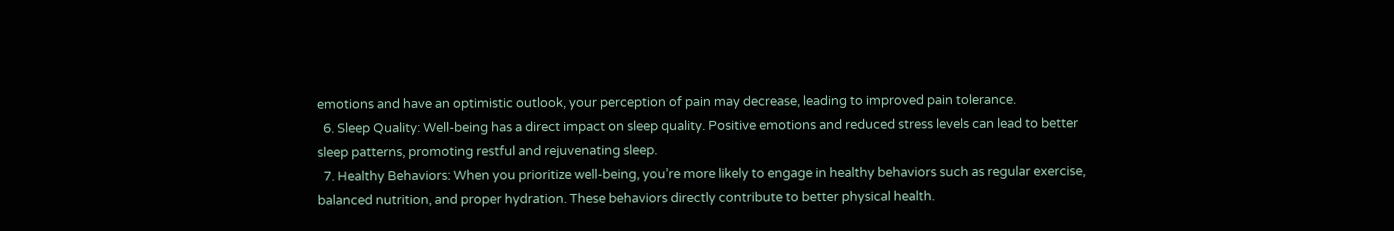emotions and have an optimistic outlook, your perception of pain may decrease, leading to improved pain tolerance.
  6. Sleep Quality: Well-being has a direct impact on sleep quality. Positive emotions and reduced stress levels can lead to better sleep patterns, promoting restful and rejuvenating sleep.
  7. Healthy Behaviors: When you prioritize well-being, you’re more likely to engage in healthy behaviors such as regular exercise, balanced nutrition, and proper hydration. These behaviors directly contribute to better physical health.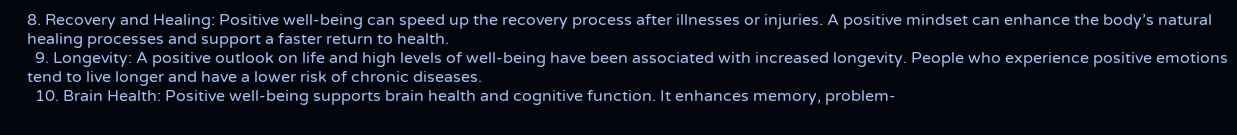8. Recovery and Healing: Positive well-being can speed up the recovery process after illnesses or injuries. A positive mindset can enhance the body’s natural healing processes and support a faster return to health.
  9. Longevity: A positive outlook on life and high levels of well-being have been associated with increased longevity. People who experience positive emotions tend to live longer and have a lower risk of chronic diseases.
  10. Brain Health: Positive well-being supports brain health and cognitive function. It enhances memory, problem-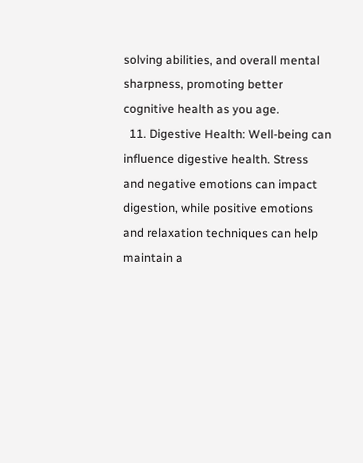solving abilities, and overall mental sharpness, promoting better cognitive health as you age.
  11. Digestive Health: Well-being can influence digestive health. Stress and negative emotions can impact digestion, while positive emotions and relaxation techniques can help maintain a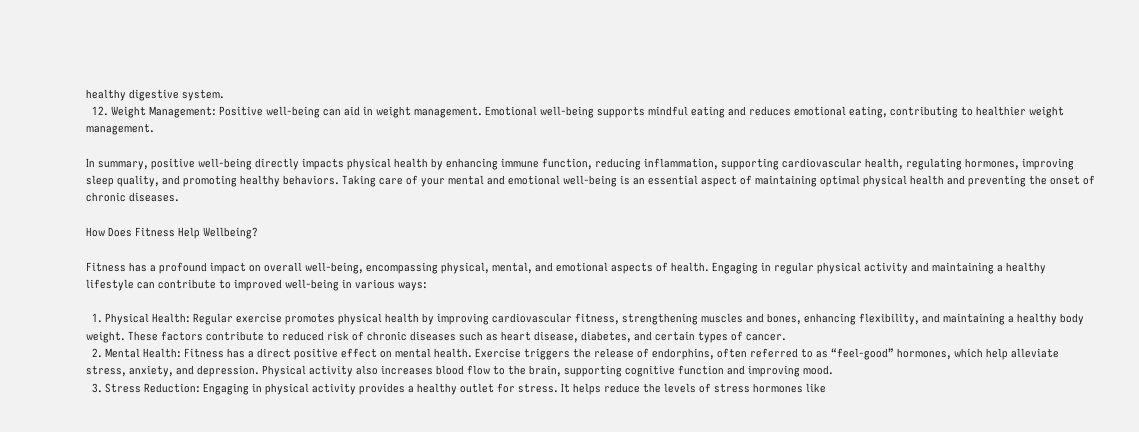healthy digestive system.
  12. Weight Management: Positive well-being can aid in weight management. Emotional well-being supports mindful eating and reduces emotional eating, contributing to healthier weight management.

In summary, positive well-being directly impacts physical health by enhancing immune function, reducing inflammation, supporting cardiovascular health, regulating hormones, improving sleep quality, and promoting healthy behaviors. Taking care of your mental and emotional well-being is an essential aspect of maintaining optimal physical health and preventing the onset of chronic diseases.

How Does Fitness Help Wellbeing?

Fitness has a profound impact on overall well-being, encompassing physical, mental, and emotional aspects of health. Engaging in regular physical activity and maintaining a healthy lifestyle can contribute to improved well-being in various ways:

  1. Physical Health: Regular exercise promotes physical health by improving cardiovascular fitness, strengthening muscles and bones, enhancing flexibility, and maintaining a healthy body weight. These factors contribute to reduced risk of chronic diseases such as heart disease, diabetes, and certain types of cancer.
  2. Mental Health: Fitness has a direct positive effect on mental health. Exercise triggers the release of endorphins, often referred to as “feel-good” hormones, which help alleviate stress, anxiety, and depression. Physical activity also increases blood flow to the brain, supporting cognitive function and improving mood.
  3. Stress Reduction: Engaging in physical activity provides a healthy outlet for stress. It helps reduce the levels of stress hormones like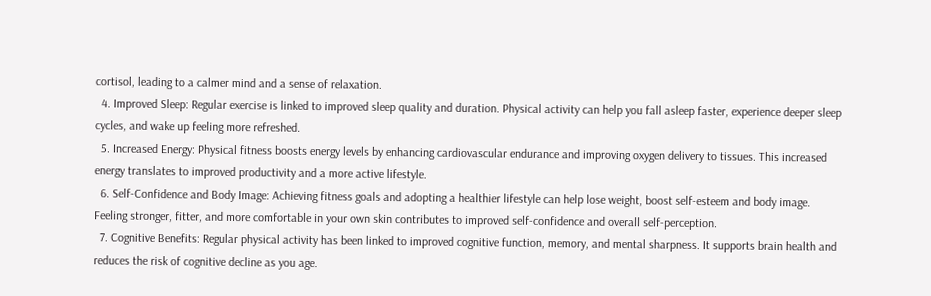cortisol, leading to a calmer mind and a sense of relaxation.
  4. Improved Sleep: Regular exercise is linked to improved sleep quality and duration. Physical activity can help you fall asleep faster, experience deeper sleep cycles, and wake up feeling more refreshed.
  5. Increased Energy: Physical fitness boosts energy levels by enhancing cardiovascular endurance and improving oxygen delivery to tissues. This increased energy translates to improved productivity and a more active lifestyle.
  6. Self-Confidence and Body Image: Achieving fitness goals and adopting a healthier lifestyle can help lose weight, boost self-esteem and body image. Feeling stronger, fitter, and more comfortable in your own skin contributes to improved self-confidence and overall self-perception.
  7. Cognitive Benefits: Regular physical activity has been linked to improved cognitive function, memory, and mental sharpness. It supports brain health and reduces the risk of cognitive decline as you age.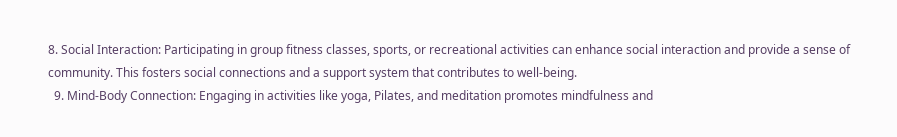8. Social Interaction: Participating in group fitness classes, sports, or recreational activities can enhance social interaction and provide a sense of community. This fosters social connections and a support system that contributes to well-being.
  9. Mind-Body Connection: Engaging in activities like yoga, Pilates, and meditation promotes mindfulness and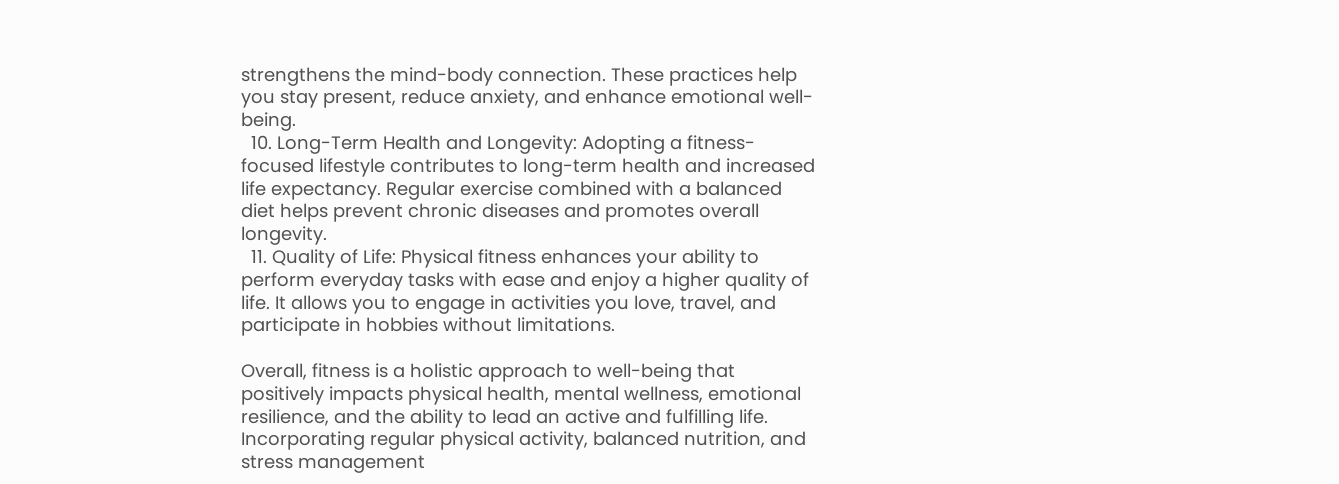strengthens the mind-body connection. These practices help you stay present, reduce anxiety, and enhance emotional well-being.
  10. Long-Term Health and Longevity: Adopting a fitness-focused lifestyle contributes to long-term health and increased life expectancy. Regular exercise combined with a balanced diet helps prevent chronic diseases and promotes overall longevity.
  11. Quality of Life: Physical fitness enhances your ability to perform everyday tasks with ease and enjoy a higher quality of life. It allows you to engage in activities you love, travel, and participate in hobbies without limitations.

Overall, fitness is a holistic approach to well-being that positively impacts physical health, mental wellness, emotional resilience, and the ability to lead an active and fulfilling life. Incorporating regular physical activity, balanced nutrition, and stress management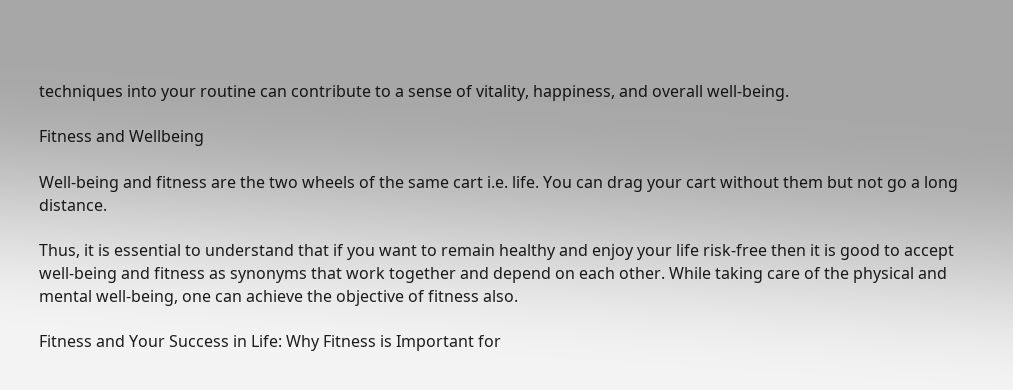techniques into your routine can contribute to a sense of vitality, happiness, and overall well-being.

Fitness and Wellbeing

Well-being and fitness are the two wheels of the same cart i.e. life. You can drag your cart without them but not go a long distance.

Thus, it is essential to understand that if you want to remain healthy and enjoy your life risk-free then it is good to accept well-being and fitness as synonyms that work together and depend on each other. While taking care of the physical and mental well-being, one can achieve the objective of fitness also.

Fitness and Your Success in Life: Why Fitness is Important for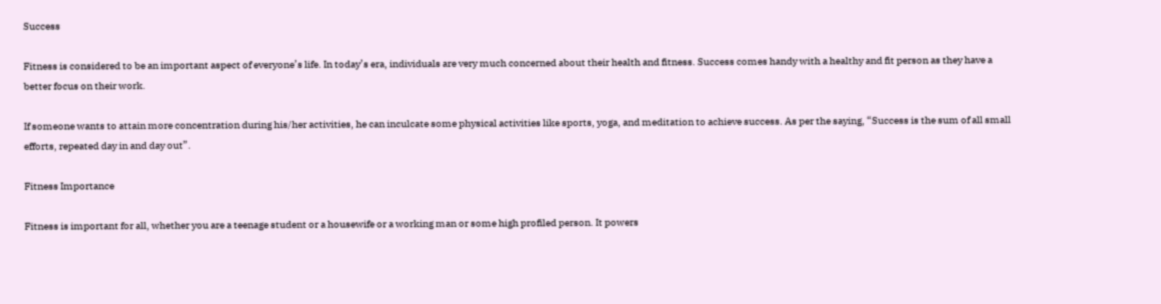Success

Fitness is considered to be an important aspect of everyone’s life. In today’s era, individuals are very much concerned about their health and fitness. Success comes handy with a healthy and fit person as they have a better focus on their work.

If someone wants to attain more concentration during his/her activities, he can inculcate some physical activities like sports, yoga, and meditation to achieve success. As per the saying, “Success is the sum of all small efforts, repeated day in and day out”.

Fitness Importance

Fitness is important for all, whether you are a teenage student or a housewife or a working man or some high profiled person. It powers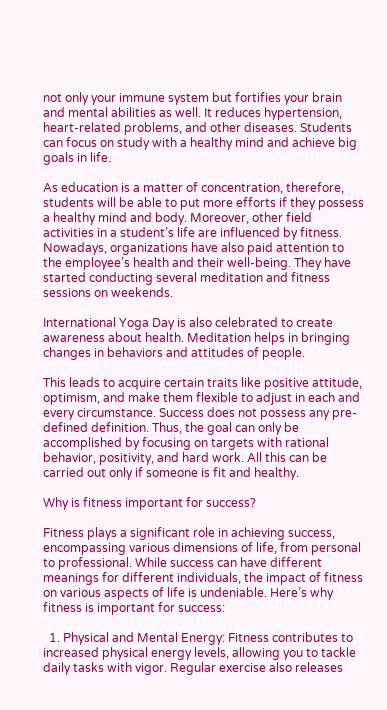not only your immune system but fortifies your brain and mental abilities as well. It reduces hypertension, heart-related problems, and other diseases. Students can focus on study with a healthy mind and achieve big goals in life.

As education is a matter of concentration, therefore, students will be able to put more efforts if they possess a healthy mind and body. Moreover, other field activities in a student’s life are influenced by fitness. Nowadays, organizations have also paid attention to the employee’s health and their well-being. They have started conducting several meditation and fitness sessions on weekends.

International Yoga Day is also celebrated to create awareness about health. Meditation helps in bringing changes in behaviors and attitudes of people.

This leads to acquire certain traits like positive attitude, optimism, and make them flexible to adjust in each and every circumstance. Success does not possess any pre-defined definition. Thus, the goal can only be accomplished by focusing on targets with rational behavior, positivity, and hard work. All this can be carried out only if someone is fit and healthy.

Why is fitness important for success?

Fitness plays a significant role in achieving success, encompassing various dimensions of life, from personal to professional. While success can have different meanings for different individuals, the impact of fitness on various aspects of life is undeniable. Here’s why fitness is important for success:

  1. Physical and Mental Energy: Fitness contributes to increased physical energy levels, allowing you to tackle daily tasks with vigor. Regular exercise also releases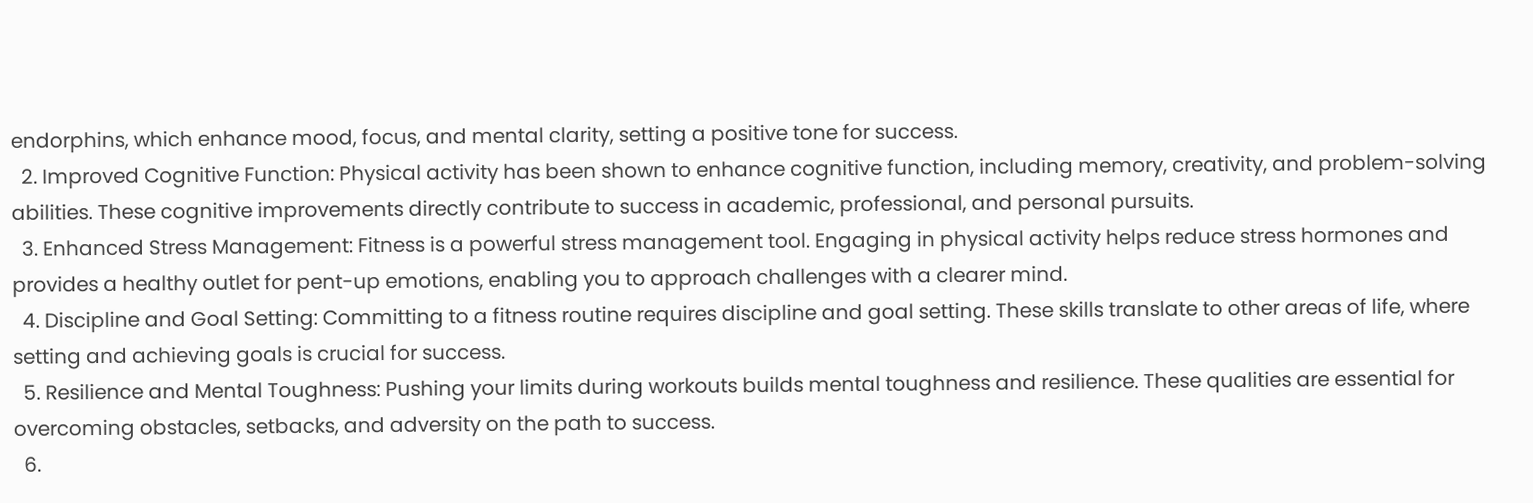endorphins, which enhance mood, focus, and mental clarity, setting a positive tone for success.
  2. Improved Cognitive Function: Physical activity has been shown to enhance cognitive function, including memory, creativity, and problem-solving abilities. These cognitive improvements directly contribute to success in academic, professional, and personal pursuits.
  3. Enhanced Stress Management: Fitness is a powerful stress management tool. Engaging in physical activity helps reduce stress hormones and provides a healthy outlet for pent-up emotions, enabling you to approach challenges with a clearer mind.
  4. Discipline and Goal Setting: Committing to a fitness routine requires discipline and goal setting. These skills translate to other areas of life, where setting and achieving goals is crucial for success.
  5. Resilience and Mental Toughness: Pushing your limits during workouts builds mental toughness and resilience. These qualities are essential for overcoming obstacles, setbacks, and adversity on the path to success.
  6.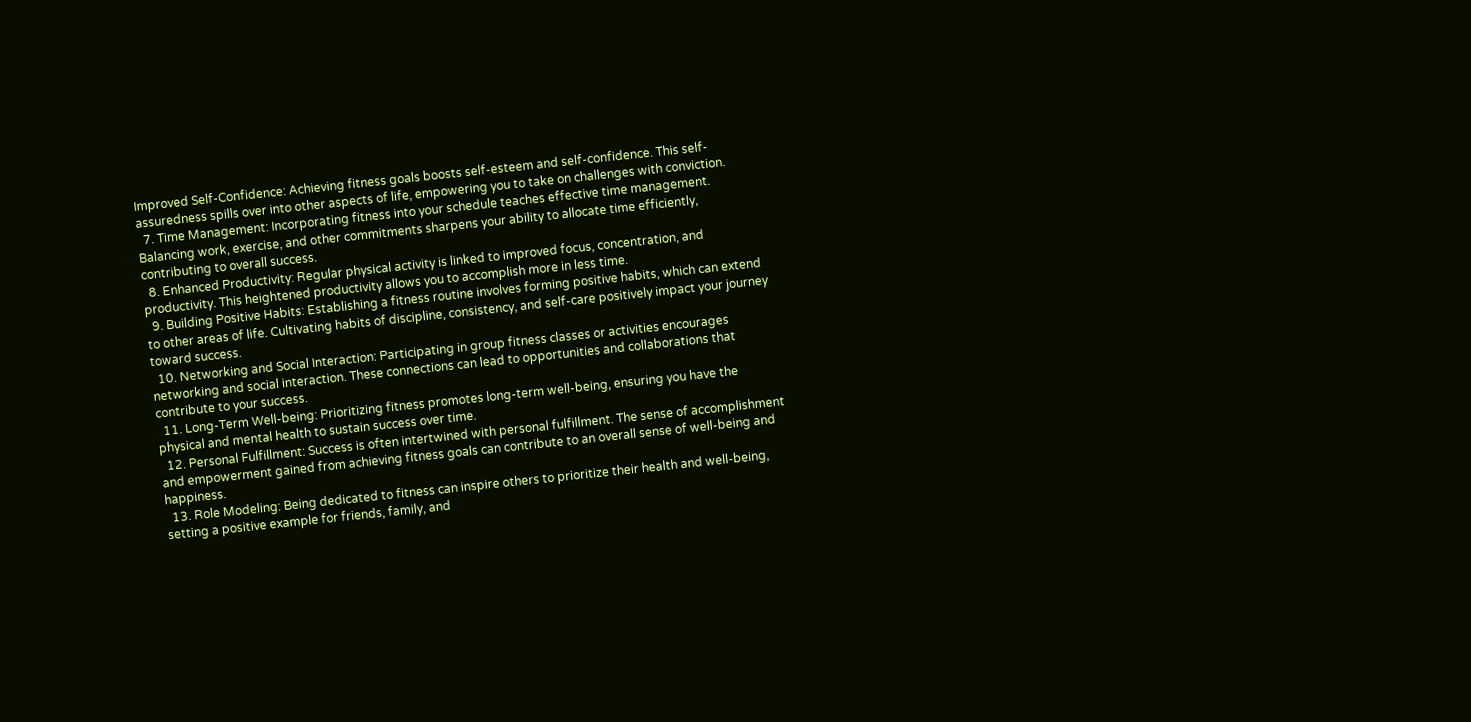Improved Self-Confidence: Achieving fitness goals boosts self-esteem and self-confidence. This self-assuredness spills over into other aspects of life, empowering you to take on challenges with conviction.
  7. Time Management: Incorporating fitness into your schedule teaches effective time management. Balancing work, exercise, and other commitments sharpens your ability to allocate time efficiently, contributing to overall success.
  8. Enhanced Productivity: Regular physical activity is linked to improved focus, concentration, and productivity. This heightened productivity allows you to accomplish more in less time.
  9. Building Positive Habits: Establishing a fitness routine involves forming positive habits, which can extend to other areas of life. Cultivating habits of discipline, consistency, and self-care positively impact your journey toward success.
  10. Networking and Social Interaction: Participating in group fitness classes or activities encourages networking and social interaction. These connections can lead to opportunities and collaborations that contribute to your success.
  11. Long-Term Well-being: Prioritizing fitness promotes long-term well-being, ensuring you have the physical and mental health to sustain success over time.
  12. Personal Fulfillment: Success is often intertwined with personal fulfillment. The sense of accomplishment and empowerment gained from achieving fitness goals can contribute to an overall sense of well-being and happiness.
  13. Role Modeling: Being dedicated to fitness can inspire others to prioritize their health and well-being, setting a positive example for friends, family, and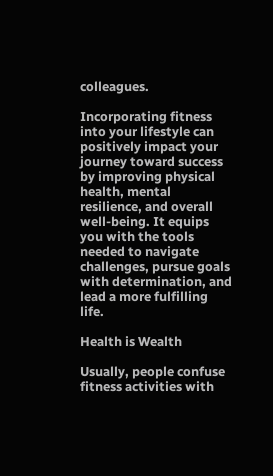colleagues.

Incorporating fitness into your lifestyle can positively impact your journey toward success by improving physical health, mental resilience, and overall well-being. It equips you with the tools needed to navigate challenges, pursue goals with determination, and lead a more fulfilling life.

Health is Wealth

Usually, people confuse fitness activities with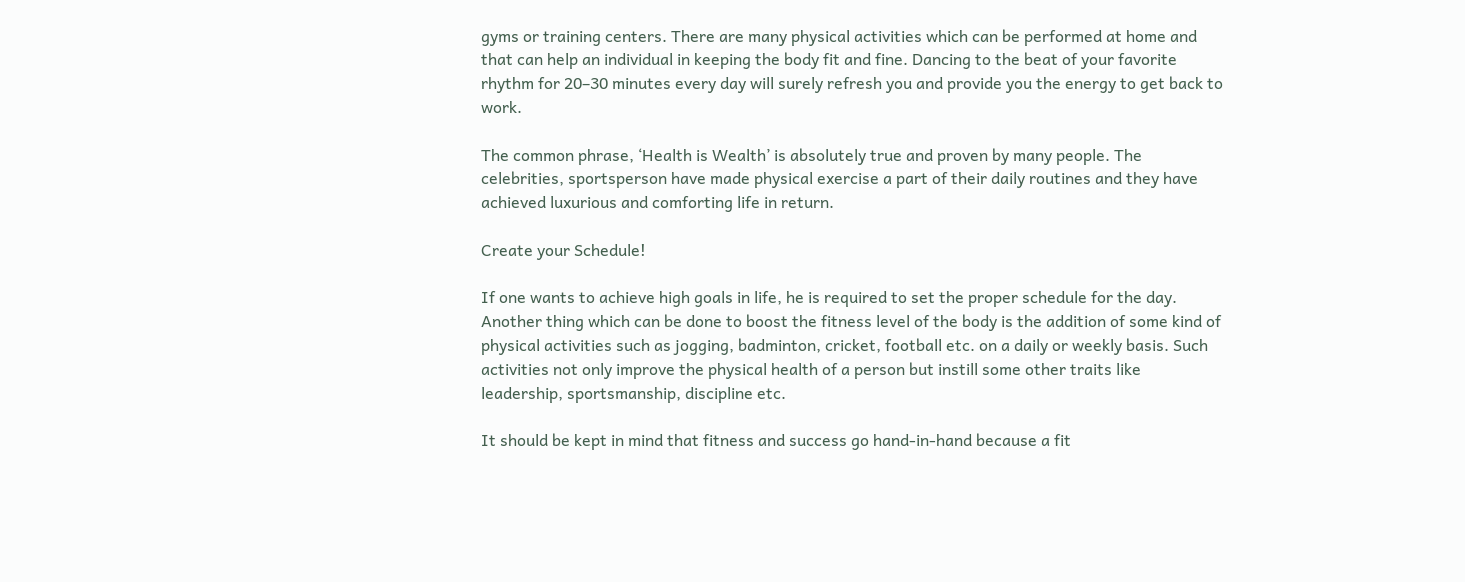gyms or training centers. There are many physical activities which can be performed at home and that can help an individual in keeping the body fit and fine. Dancing to the beat of your favorite rhythm for 20–30 minutes every day will surely refresh you and provide you the energy to get back to work.

The common phrase, ‘Health is Wealth’ is absolutely true and proven by many people. The celebrities, sportsperson have made physical exercise a part of their daily routines and they have achieved luxurious and comforting life in return.

Create your Schedule!

If one wants to achieve high goals in life, he is required to set the proper schedule for the day. Another thing which can be done to boost the fitness level of the body is the addition of some kind of physical activities such as jogging, badminton, cricket, football etc. on a daily or weekly basis. Such activities not only improve the physical health of a person but instill some other traits like leadership, sportsmanship, discipline etc.

It should be kept in mind that fitness and success go hand-in-hand because a fit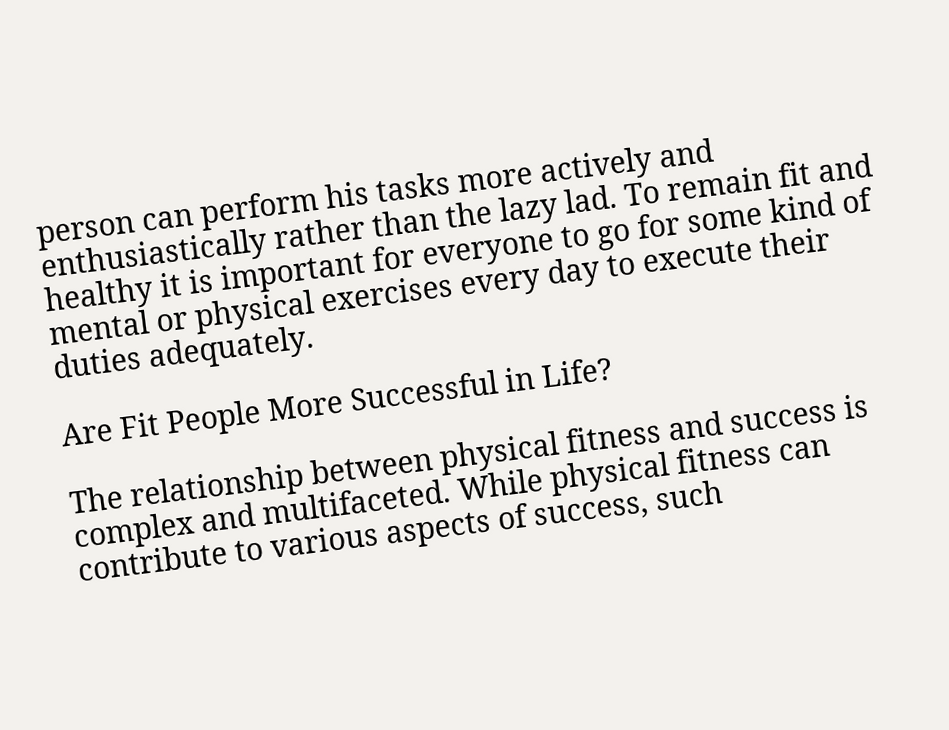person can perform his tasks more actively and enthusiastically rather than the lazy lad. To remain fit and healthy it is important for everyone to go for some kind of mental or physical exercises every day to execute their duties adequately.

Are Fit People More Successful in Life?

The relationship between physical fitness and success is complex and multifaceted. While physical fitness can contribute to various aspects of success, such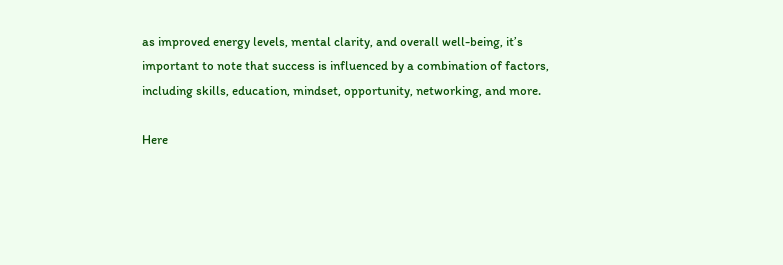as improved energy levels, mental clarity, and overall well-being, it’s important to note that success is influenced by a combination of factors, including skills, education, mindset, opportunity, networking, and more.

Here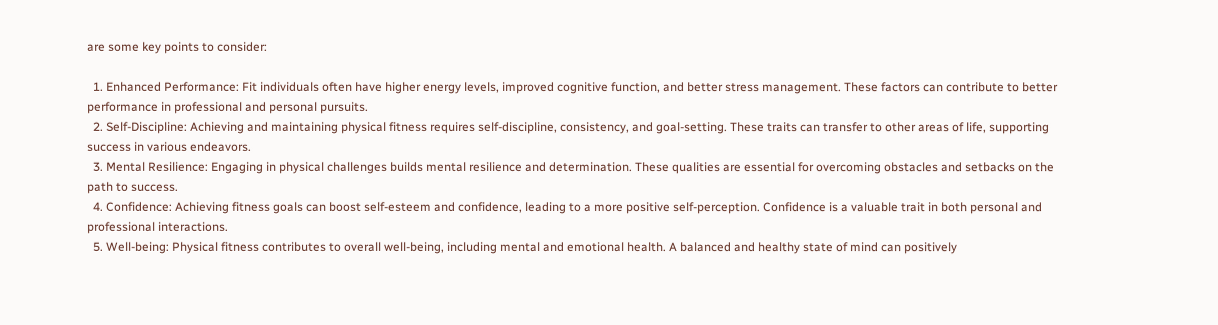are some key points to consider:

  1. Enhanced Performance: Fit individuals often have higher energy levels, improved cognitive function, and better stress management. These factors can contribute to better performance in professional and personal pursuits.
  2. Self-Discipline: Achieving and maintaining physical fitness requires self-discipline, consistency, and goal-setting. These traits can transfer to other areas of life, supporting success in various endeavors.
  3. Mental Resilience: Engaging in physical challenges builds mental resilience and determination. These qualities are essential for overcoming obstacles and setbacks on the path to success.
  4. Confidence: Achieving fitness goals can boost self-esteem and confidence, leading to a more positive self-perception. Confidence is a valuable trait in both personal and professional interactions.
  5. Well-being: Physical fitness contributes to overall well-being, including mental and emotional health. A balanced and healthy state of mind can positively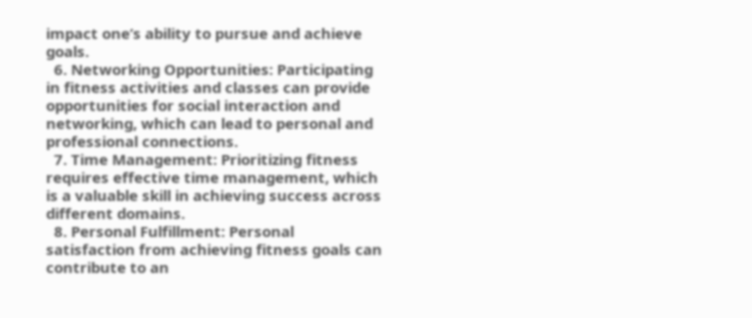impact one’s ability to pursue and achieve goals.
  6. Networking Opportunities: Participating in fitness activities and classes can provide opportunities for social interaction and networking, which can lead to personal and professional connections.
  7. Time Management: Prioritizing fitness requires effective time management, which is a valuable skill in achieving success across different domains.
  8. Personal Fulfillment: Personal satisfaction from achieving fitness goals can contribute to an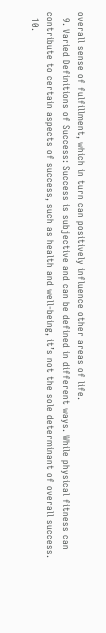overall sense of fulfillment, which in turn can positively influence other areas of life.
  9. Varied Definitions of Success: Success is subjective and can be defined in different ways. While physical fitness can contribute to certain aspects of success, such as health and well-being, it’s not the sole determinant of overall success.
  10.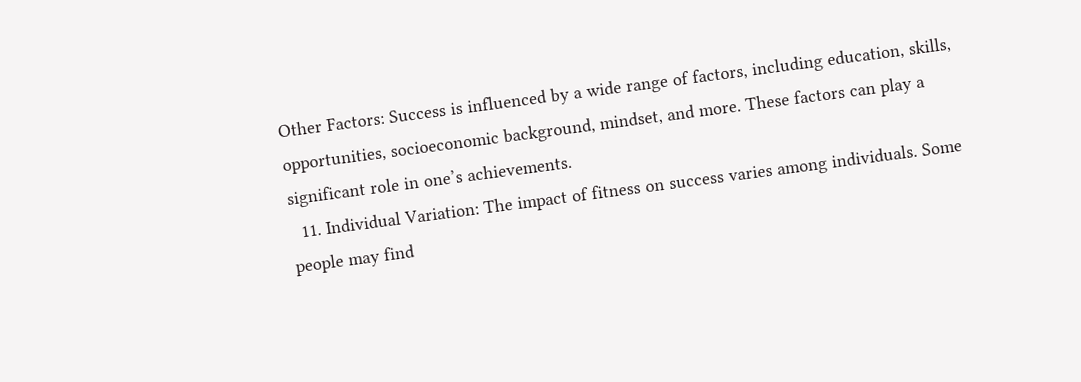Other Factors: Success is influenced by a wide range of factors, including education, skills, opportunities, socioeconomic background, mindset, and more. These factors can play a significant role in one’s achievements.
  11. Individual Variation: The impact of fitness on success varies among individuals. Some people may find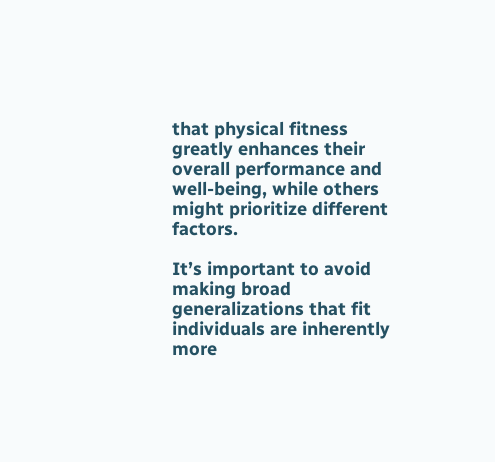that physical fitness greatly enhances their overall performance and well-being, while others might prioritize different factors.

It’s important to avoid making broad generalizations that fit individuals are inherently more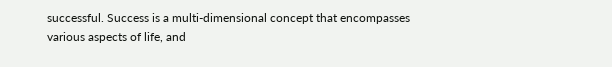successful. Success is a multi-dimensional concept that encompasses various aspects of life, and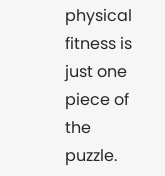physical fitness is just one piece of the puzzle.